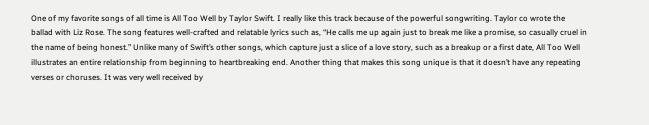One of my favorite songs of all time is All Too Well by Taylor Swift. I really like this track because of the powerful songwriting. Taylor co wrote the ballad with Liz Rose. The song features well-crafted and relatable lyrics such as, “He calls me up again just to break me like a promise, so casually cruel in the name of being honest.” Unlike many of Swift’s other songs, which capture just a slice of a love story, such as a breakup or a first date, All Too Well illustrates an entire relationship from beginning to heartbreaking end. Another thing that makes this song unique is that it doesn’t have any repeating verses or choruses. It was very well received by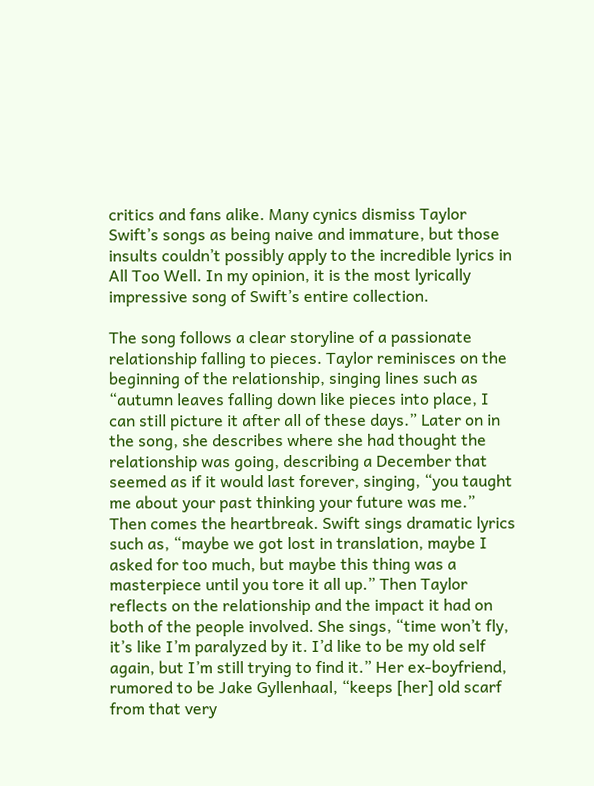critics and fans alike. Many cynics dismiss Taylor Swift’s songs as being naive and immature, but those insults couldn’t possibly apply to the incredible lyrics in All Too Well. In my opinion, it is the most lyrically impressive song of Swift’s entire collection.

The song follows a clear storyline of a passionate relationship falling to pieces. Taylor reminisces on the beginning of the relationship, singing lines such as “autumn leaves falling down like pieces into place, I can still picture it after all of these days.” Later on in the song, she describes where she had thought the relationship was going, describing a December that seemed as if it would last forever, singing, “you taught me about your past thinking your future was me.” Then comes the heartbreak. Swift sings dramatic lyrics such as, “maybe we got lost in translation, maybe I asked for too much, but maybe this thing was a masterpiece until you tore it all up.” Then Taylor reflects on the relationship and the impact it had on both of the people involved. She sings, “time won’t fly, it’s like I’m paralyzed by it. I’d like to be my old self again, but I’m still trying to find it.” Her ex-boyfriend, rumored to be Jake Gyllenhaal, “keeps [her] old scarf from that very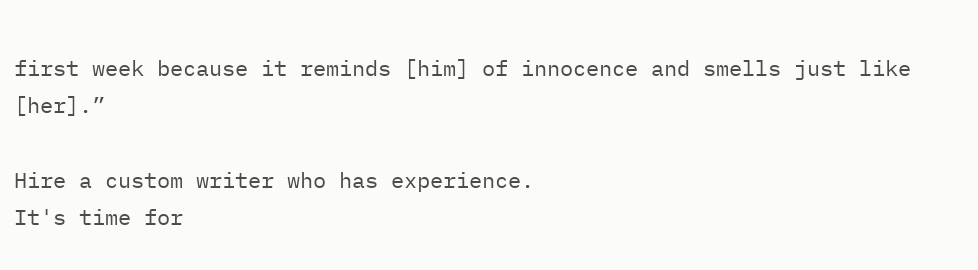first week because it reminds [him] of innocence and smells just like [her].”

Hire a custom writer who has experience.
It's time for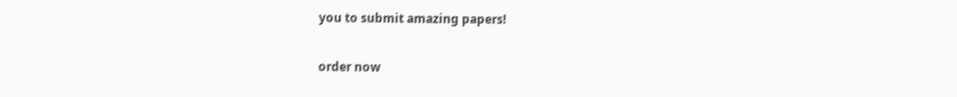you to submit amazing papers!

order now